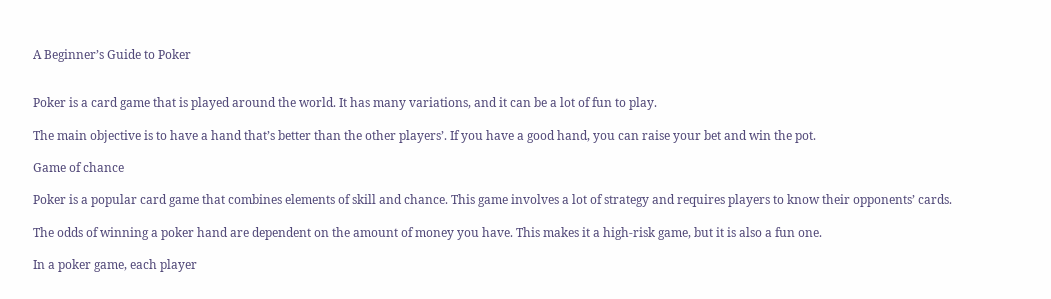A Beginner’s Guide to Poker


Poker is a card game that is played around the world. It has many variations, and it can be a lot of fun to play.

The main objective is to have a hand that’s better than the other players’. If you have a good hand, you can raise your bet and win the pot.

Game of chance

Poker is a popular card game that combines elements of skill and chance. This game involves a lot of strategy and requires players to know their opponents’ cards.

The odds of winning a poker hand are dependent on the amount of money you have. This makes it a high-risk game, but it is also a fun one.

In a poker game, each player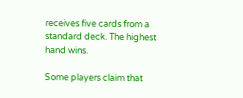receives five cards from a standard deck. The highest hand wins.

Some players claim that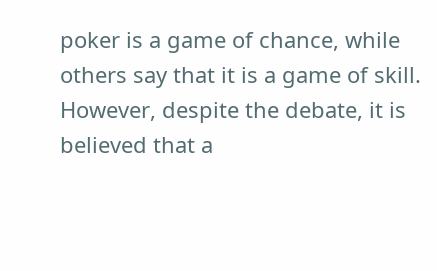poker is a game of chance, while others say that it is a game of skill. However, despite the debate, it is believed that a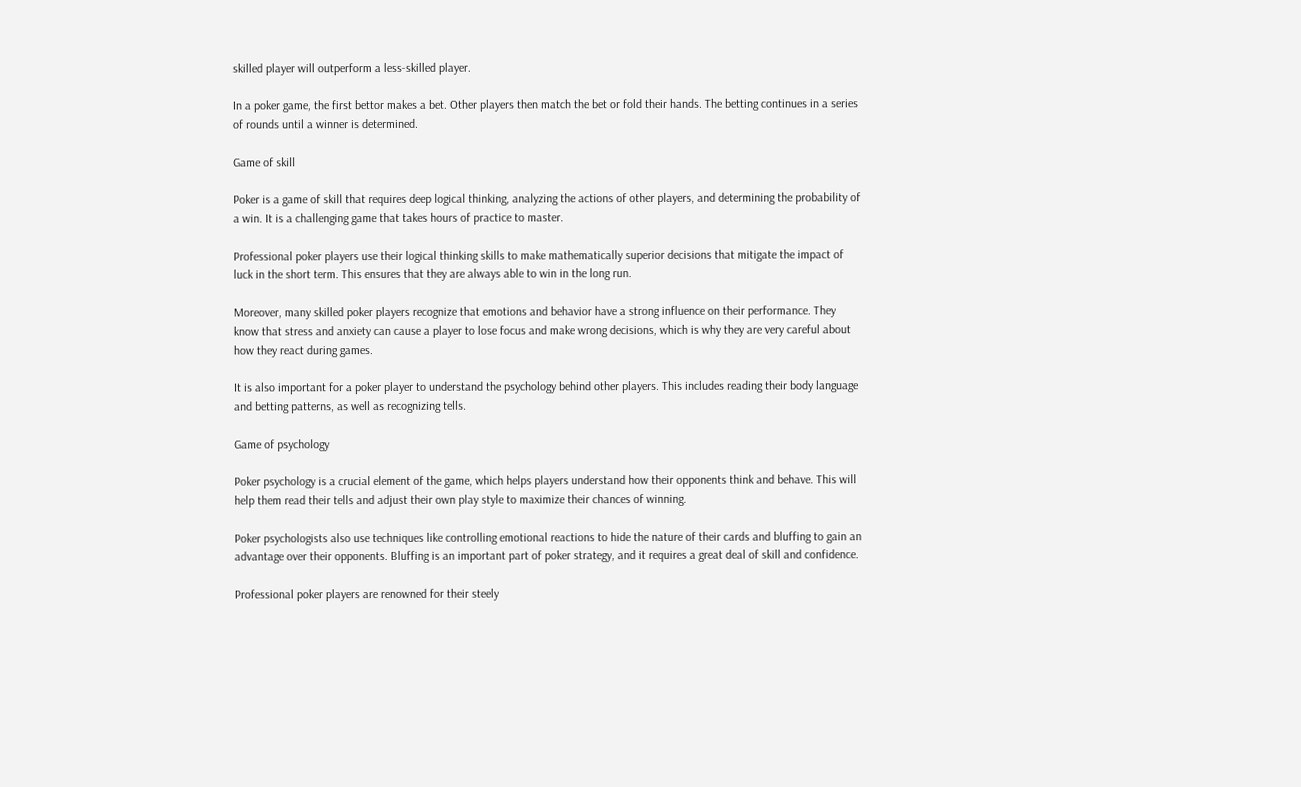skilled player will outperform a less-skilled player.

In a poker game, the first bettor makes a bet. Other players then match the bet or fold their hands. The betting continues in a series of rounds until a winner is determined.

Game of skill

Poker is a game of skill that requires deep logical thinking, analyzing the actions of other players, and determining the probability of a win. It is a challenging game that takes hours of practice to master.

Professional poker players use their logical thinking skills to make mathematically superior decisions that mitigate the impact of luck in the short term. This ensures that they are always able to win in the long run.

Moreover, many skilled poker players recognize that emotions and behavior have a strong influence on their performance. They know that stress and anxiety can cause a player to lose focus and make wrong decisions, which is why they are very careful about how they react during games.

It is also important for a poker player to understand the psychology behind other players. This includes reading their body language and betting patterns, as well as recognizing tells.

Game of psychology

Poker psychology is a crucial element of the game, which helps players understand how their opponents think and behave. This will help them read their tells and adjust their own play style to maximize their chances of winning.

Poker psychologists also use techniques like controlling emotional reactions to hide the nature of their cards and bluffing to gain an advantage over their opponents. Bluffing is an important part of poker strategy, and it requires a great deal of skill and confidence.

Professional poker players are renowned for their steely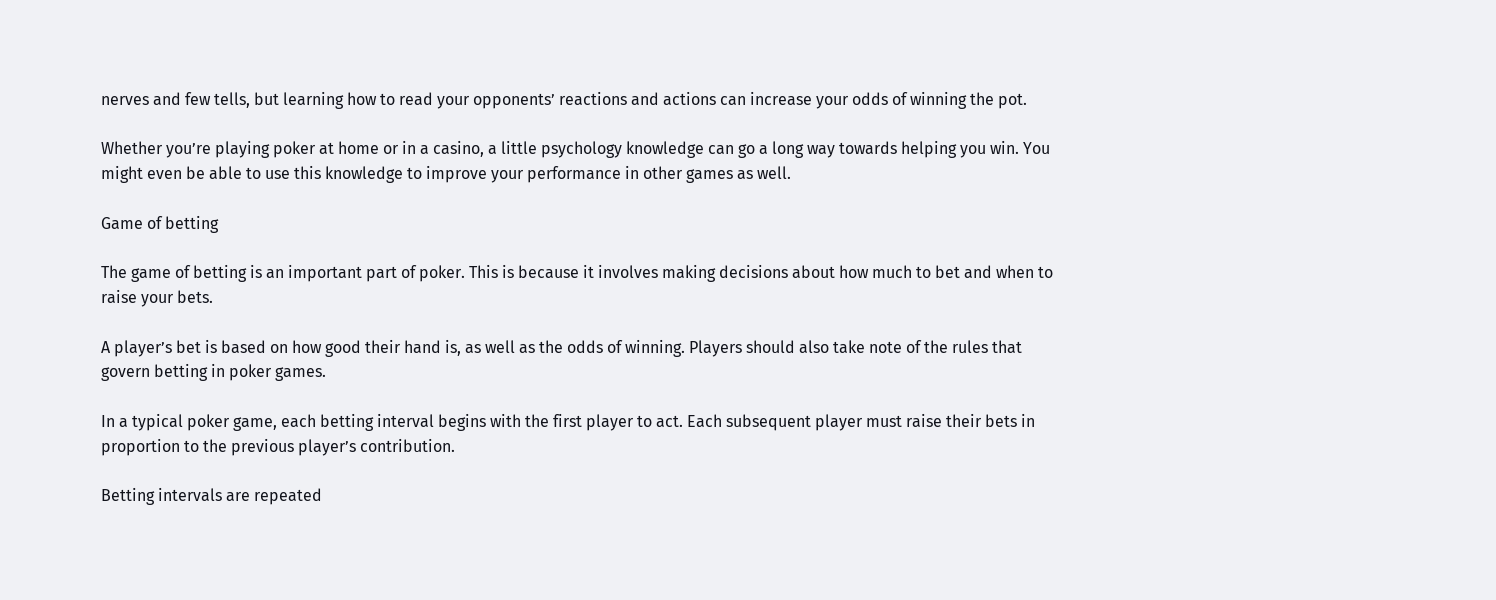nerves and few tells, but learning how to read your opponents’ reactions and actions can increase your odds of winning the pot.

Whether you’re playing poker at home or in a casino, a little psychology knowledge can go a long way towards helping you win. You might even be able to use this knowledge to improve your performance in other games as well.

Game of betting

The game of betting is an important part of poker. This is because it involves making decisions about how much to bet and when to raise your bets.

A player’s bet is based on how good their hand is, as well as the odds of winning. Players should also take note of the rules that govern betting in poker games.

In a typical poker game, each betting interval begins with the first player to act. Each subsequent player must raise their bets in proportion to the previous player’s contribution.

Betting intervals are repeated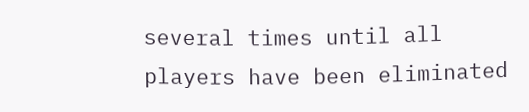several times until all players have been eliminated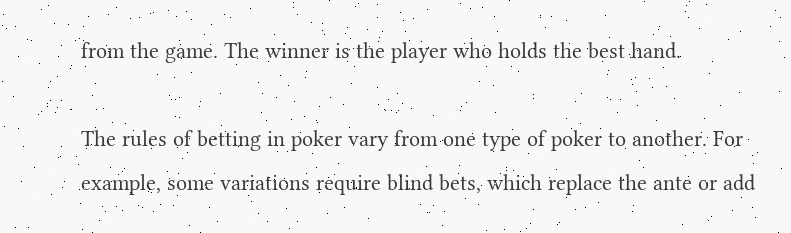from the game. The winner is the player who holds the best hand.

The rules of betting in poker vary from one type of poker to another. For example, some variations require blind bets, which replace the ante or add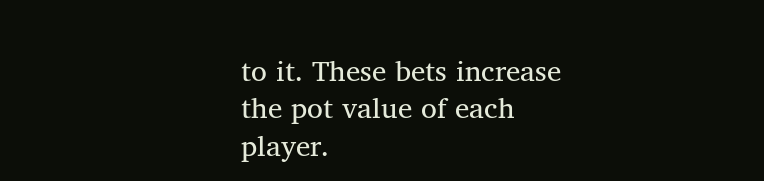to it. These bets increase the pot value of each player.